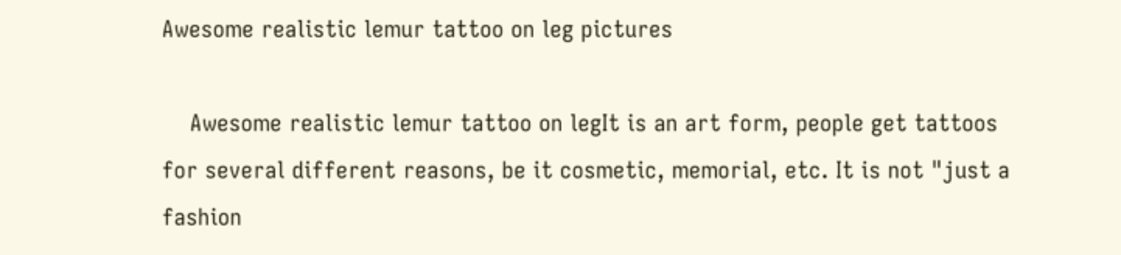Awesome realistic lemur tattoo on leg pictures

    Awesome realistic lemur tattoo on legIt is an art form, people get tattoos for several different reasons, be it cosmetic, memorial, etc. It is not "just a fashion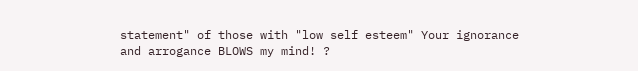statement" of those with "low self esteem" Your ignorance and arrogance BLOWS my mind! ?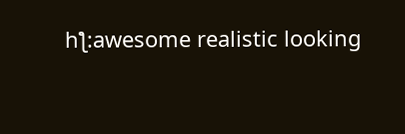һƪ:awesome realistic looking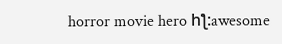horror movie hero һƪ:awesome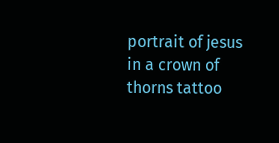portrait of jesus in a crown of thorns tattoo